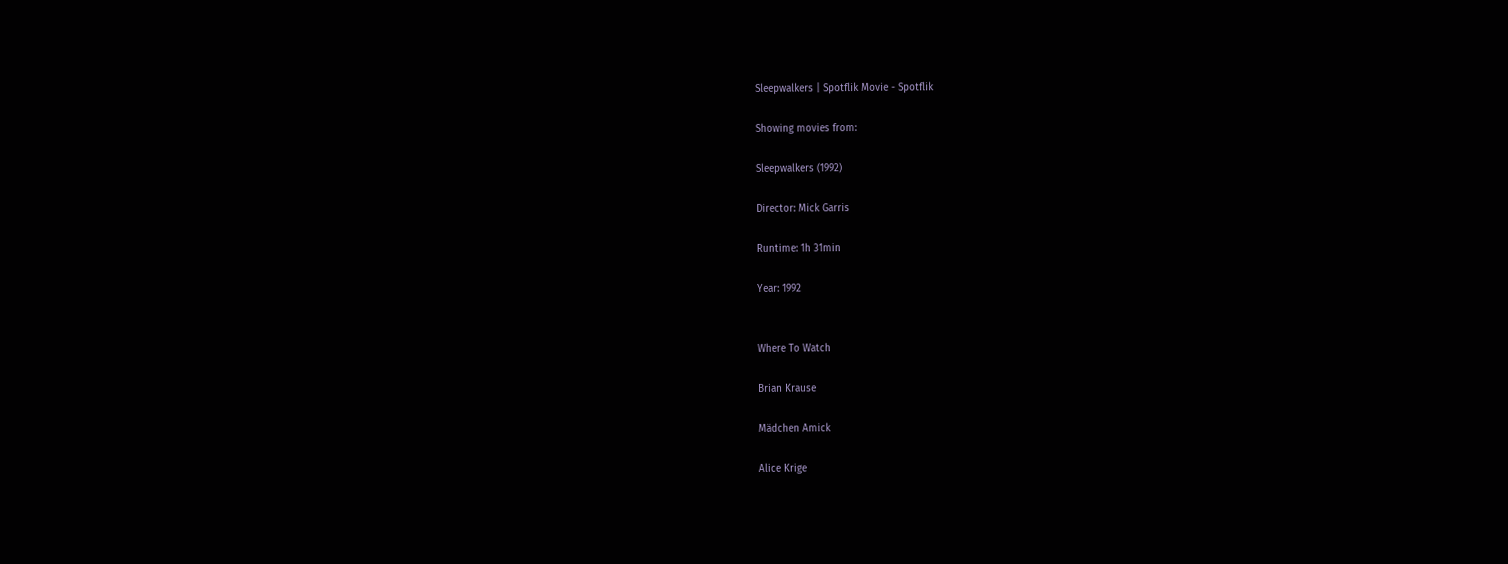Sleepwalkers | Spotflik Movie - Spotflik

Showing movies from:

Sleepwalkers (1992)

Director: Mick Garris

Runtime: 1h 31min

Year: 1992


Where To Watch

Brian Krause

Mädchen Amick

Alice Krige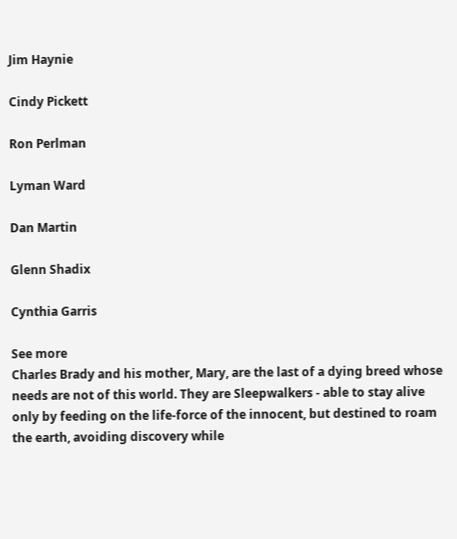Jim Haynie

Cindy Pickett

Ron Perlman

Lyman Ward

Dan Martin

Glenn Shadix

Cynthia Garris

See more
Charles Brady and his mother, Mary, are the last of a dying breed whose needs are not of this world. They are Sleepwalkers - able to stay alive only by feeding on the life-force of the innocent, but destined to roam the earth, avoiding discovery while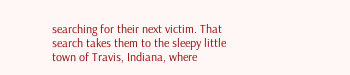searching for their next victim. That search takes them to the sleepy little town of Travis, Indiana, where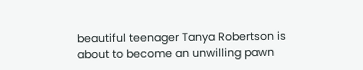beautiful teenager Tanya Robertson is about to become an unwilling pawn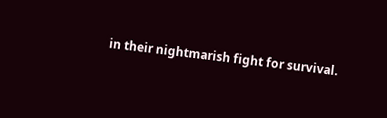in their nightmarish fight for survival.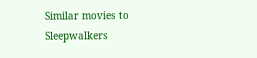Similar movies to Sleepwalkers